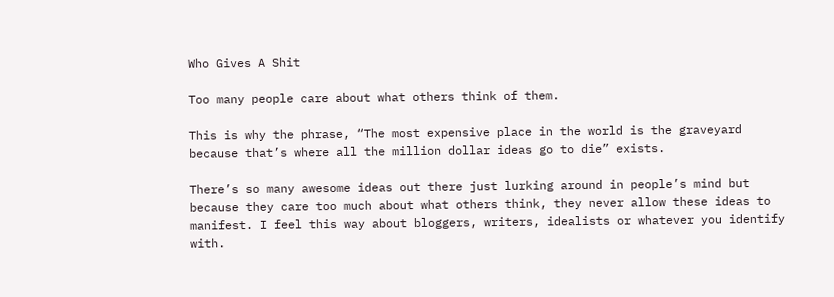Who Gives A Shit

Too many people care about what others think of them.

This is why the phrase, “The most expensive place in the world is the graveyard because that’s where all the million dollar ideas go to die” exists.

There’s so many awesome ideas out there just lurking around in people’s mind but because they care too much about what others think, they never allow these ideas to manifest. I feel this way about bloggers, writers, idealists or whatever you identify with.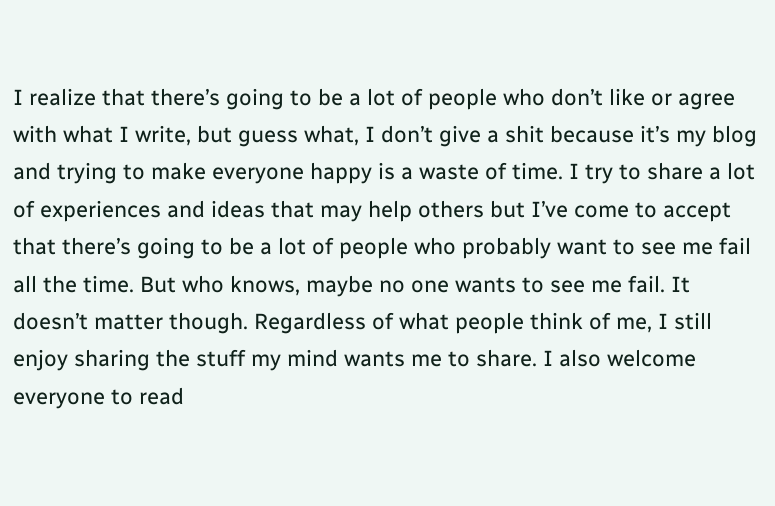I realize that there’s going to be a lot of people who don’t like or agree with what I write, but guess what, I don’t give a shit because it’s my blog and trying to make everyone happy is a waste of time. I try to share a lot of experiences and ideas that may help others but I’ve come to accept that there’s going to be a lot of people who probably want to see me fail all the time. But who knows, maybe no one wants to see me fail. It doesn’t matter though. Regardless of what people think of me, I still enjoy sharing the stuff my mind wants me to share. I also welcome everyone to read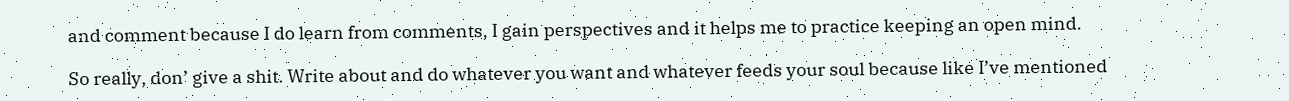and comment because I do learn from comments, I gain perspectives and it helps me to practice keeping an open mind.

So really, don’ give a shit. Write about and do whatever you want and whatever feeds your soul because like I’ve mentioned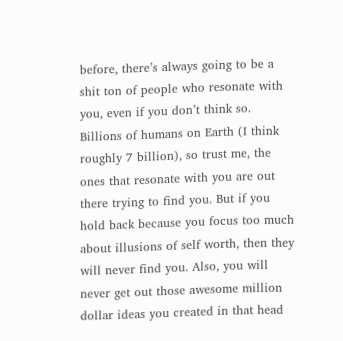before, there’s always going to be a shit ton of people who resonate with you, even if you don’t think so. Billions of humans on Earth (I think roughly 7 billion), so trust me, the ones that resonate with you are out there trying to find you. But if you hold back because you focus too much about illusions of self worth, then they will never find you. Also, you will never get out those awesome million dollar ideas you created in that head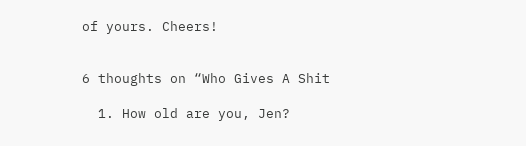of yours. Cheers!


6 thoughts on “Who Gives A Shit

  1. How old are you, Jen?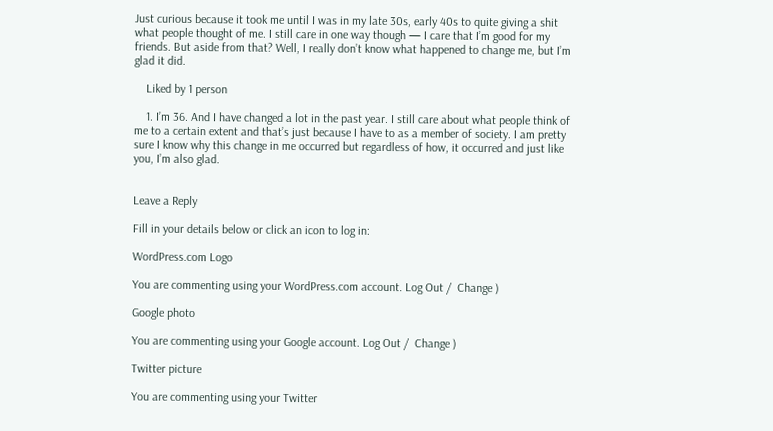Just curious because it took me until I was in my late 30s, early 40s to quite giving a shit what people thought of me. I still care in one way though — I care that I’m good for my friends. But aside from that? Well, I really don’t know what happened to change me, but I’m glad it did.

    Liked by 1 person

    1. I’m 36. And I have changed a lot in the past year. I still care about what people think of me to a certain extent and that’s just because I have to as a member of society. I am pretty sure I know why this change in me occurred but regardless of how, it occurred and just like you, I’m also glad.


Leave a Reply

Fill in your details below or click an icon to log in:

WordPress.com Logo

You are commenting using your WordPress.com account. Log Out /  Change )

Google photo

You are commenting using your Google account. Log Out /  Change )

Twitter picture

You are commenting using your Twitter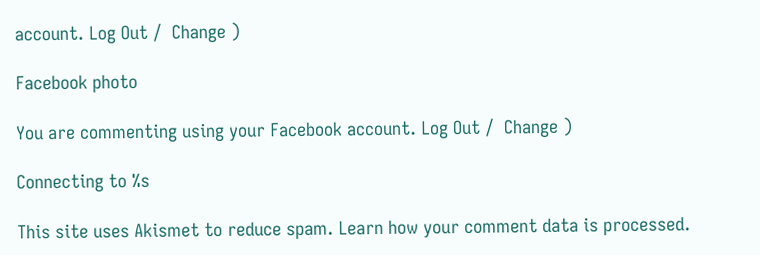account. Log Out /  Change )

Facebook photo

You are commenting using your Facebook account. Log Out /  Change )

Connecting to %s

This site uses Akismet to reduce spam. Learn how your comment data is processed.